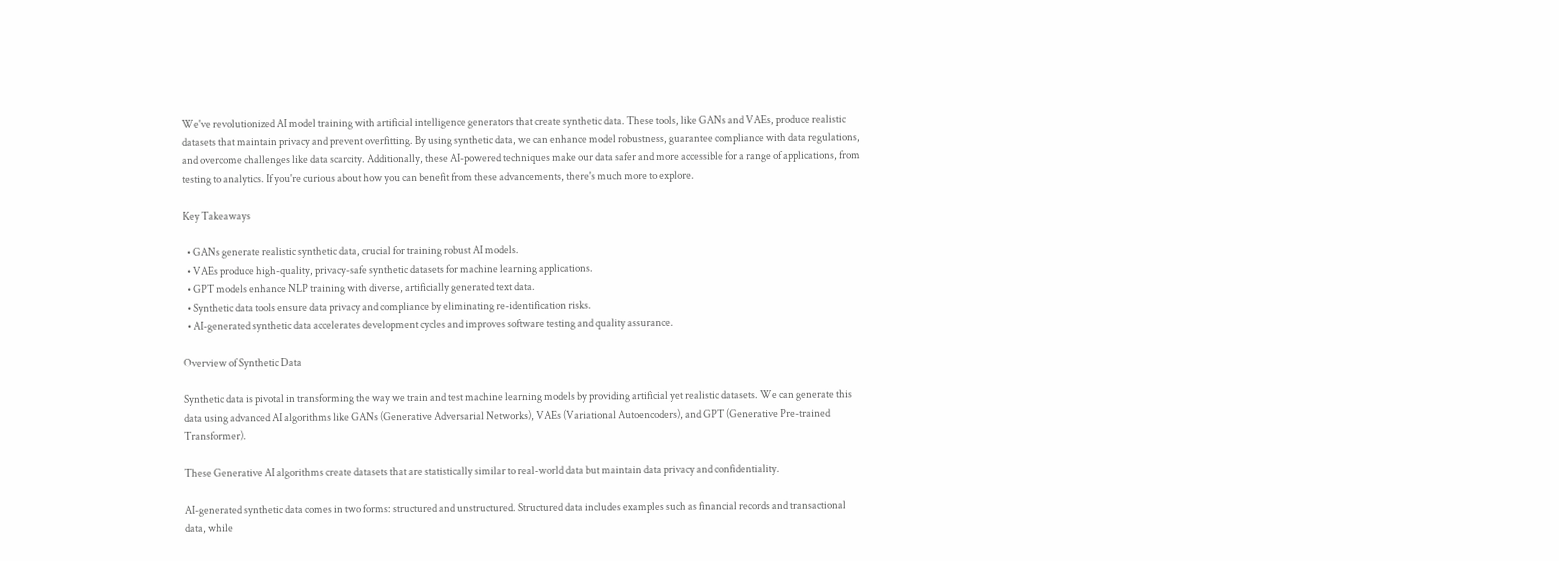We've revolutionized AI model training with artificial intelligence generators that create synthetic data. These tools, like GANs and VAEs, produce realistic datasets that maintain privacy and prevent overfitting. By using synthetic data, we can enhance model robustness, guarantee compliance with data regulations, and overcome challenges like data scarcity. Additionally, these AI-powered techniques make our data safer and more accessible for a range of applications, from testing to analytics. If you're curious about how you can benefit from these advancements, there's much more to explore.

Key Takeaways

  • GANs generate realistic synthetic data, crucial for training robust AI models.
  • VAEs produce high-quality, privacy-safe synthetic datasets for machine learning applications.
  • GPT models enhance NLP training with diverse, artificially generated text data.
  • Synthetic data tools ensure data privacy and compliance by eliminating re-identification risks.
  • AI-generated synthetic data accelerates development cycles and improves software testing and quality assurance.

Overview of Synthetic Data

Synthetic data is pivotal in transforming the way we train and test machine learning models by providing artificial yet realistic datasets. We can generate this data using advanced AI algorithms like GANs (Generative Adversarial Networks), VAEs (Variational Autoencoders), and GPT (Generative Pre-trained Transformer).

These Generative AI algorithms create datasets that are statistically similar to real-world data but maintain data privacy and confidentiality.

AI-generated synthetic data comes in two forms: structured and unstructured. Structured data includes examples such as financial records and transactional data, while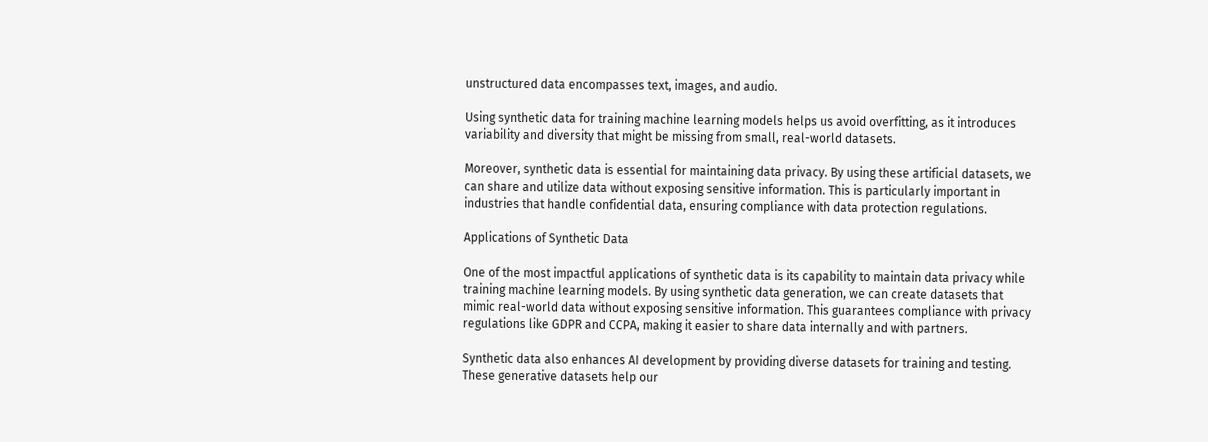unstructured data encompasses text, images, and audio.

Using synthetic data for training machine learning models helps us avoid overfitting, as it introduces variability and diversity that might be missing from small, real-world datasets.

Moreover, synthetic data is essential for maintaining data privacy. By using these artificial datasets, we can share and utilize data without exposing sensitive information. This is particularly important in industries that handle confidential data, ensuring compliance with data protection regulations.

Applications of Synthetic Data

One of the most impactful applications of synthetic data is its capability to maintain data privacy while training machine learning models. By using synthetic data generation, we can create datasets that mimic real-world data without exposing sensitive information. This guarantees compliance with privacy regulations like GDPR and CCPA, making it easier to share data internally and with partners.

Synthetic data also enhances AI development by providing diverse datasets for training and testing. These generative datasets help our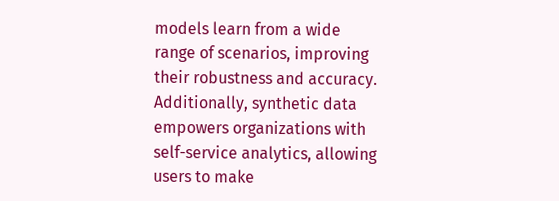models learn from a wide range of scenarios, improving their robustness and accuracy. Additionally, synthetic data empowers organizations with self-service analytics, allowing users to make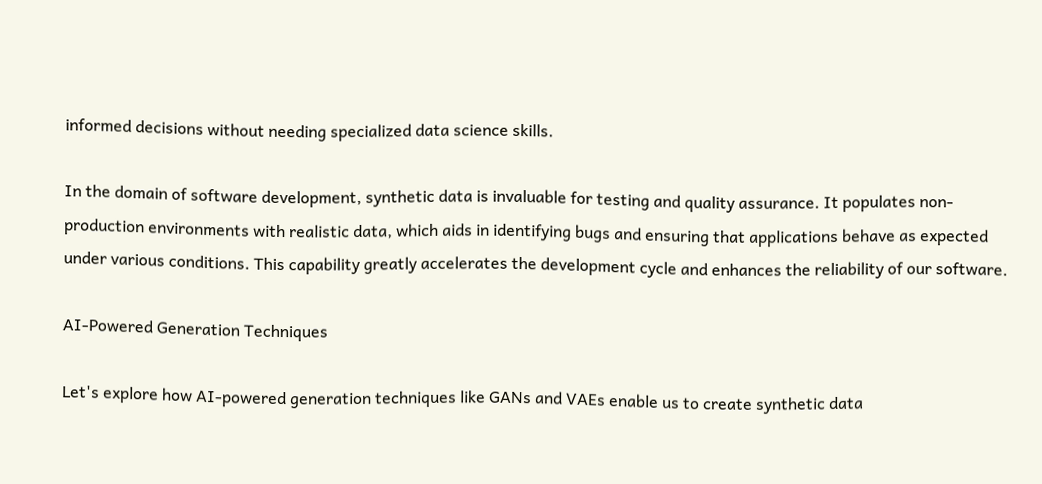informed decisions without needing specialized data science skills.

In the domain of software development, synthetic data is invaluable for testing and quality assurance. It populates non-production environments with realistic data, which aids in identifying bugs and ensuring that applications behave as expected under various conditions. This capability greatly accelerates the development cycle and enhances the reliability of our software.

AI-Powered Generation Techniques

Let's explore how AI-powered generation techniques like GANs and VAEs enable us to create synthetic data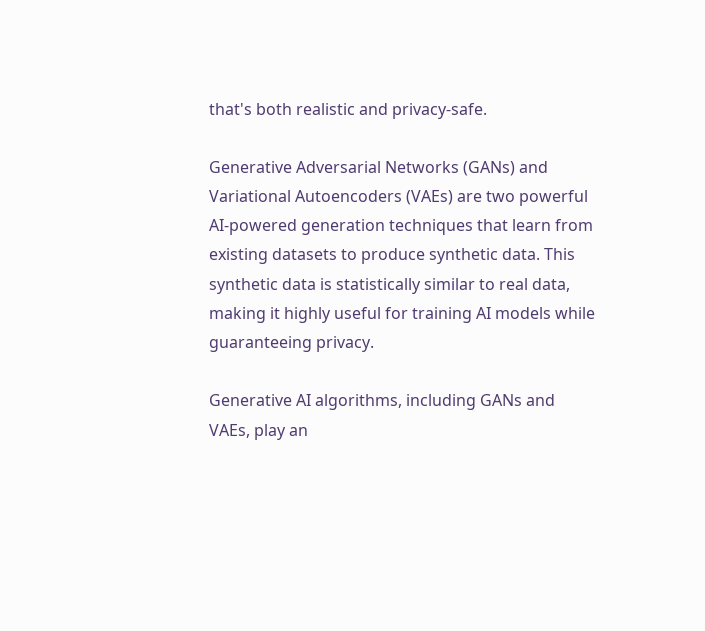that's both realistic and privacy-safe.

Generative Adversarial Networks (GANs) and Variational Autoencoders (VAEs) are two powerful AI-powered generation techniques that learn from existing datasets to produce synthetic data. This synthetic data is statistically similar to real data, making it highly useful for training AI models while guaranteeing privacy.

Generative AI algorithms, including GANs and VAEs, play an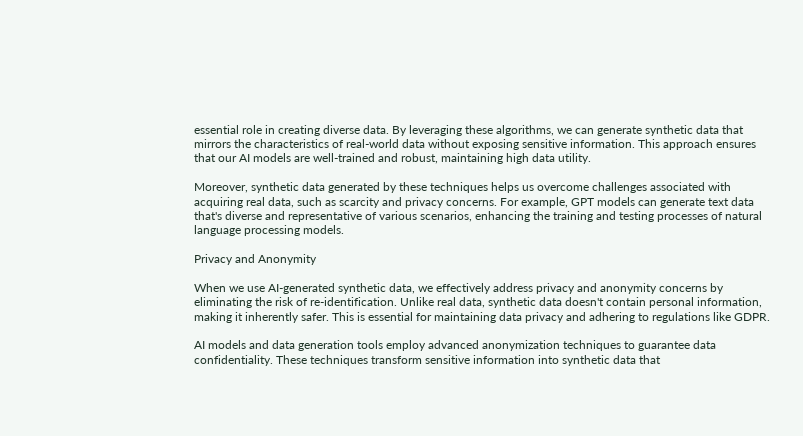essential role in creating diverse data. By leveraging these algorithms, we can generate synthetic data that mirrors the characteristics of real-world data without exposing sensitive information. This approach ensures that our AI models are well-trained and robust, maintaining high data utility.

Moreover, synthetic data generated by these techniques helps us overcome challenges associated with acquiring real data, such as scarcity and privacy concerns. For example, GPT models can generate text data that's diverse and representative of various scenarios, enhancing the training and testing processes of natural language processing models.

Privacy and Anonymity

When we use AI-generated synthetic data, we effectively address privacy and anonymity concerns by eliminating the risk of re-identification. Unlike real data, synthetic data doesn't contain personal information, making it inherently safer. This is essential for maintaining data privacy and adhering to regulations like GDPR.

AI models and data generation tools employ advanced anonymization techniques to guarantee data confidentiality. These techniques transform sensitive information into synthetic data that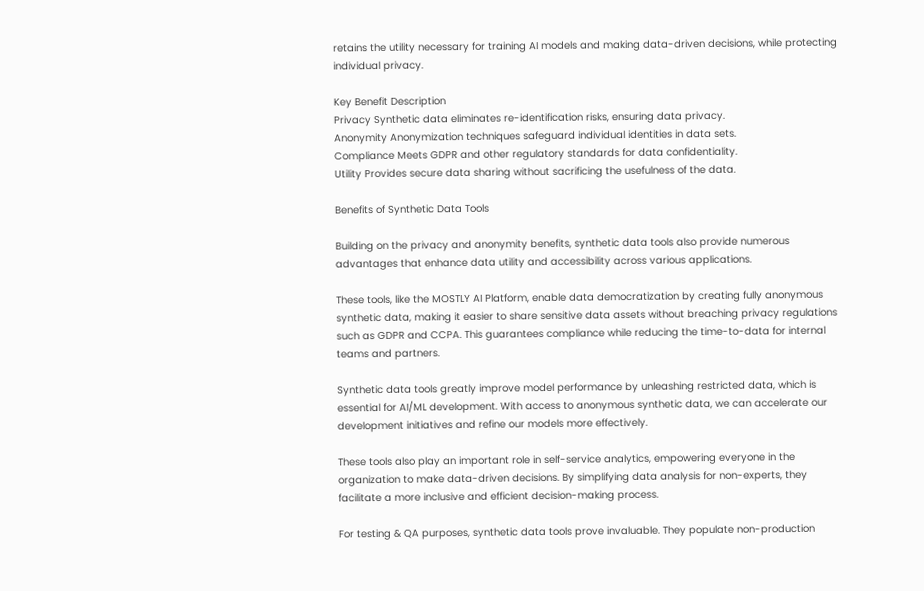retains the utility necessary for training AI models and making data-driven decisions, while protecting individual privacy.

Key Benefit Description
Privacy Synthetic data eliminates re-identification risks, ensuring data privacy.
Anonymity Anonymization techniques safeguard individual identities in data sets.
Compliance Meets GDPR and other regulatory standards for data confidentiality.
Utility Provides secure data sharing without sacrificing the usefulness of the data.

Benefits of Synthetic Data Tools

Building on the privacy and anonymity benefits, synthetic data tools also provide numerous advantages that enhance data utility and accessibility across various applications.

These tools, like the MOSTLY AI Platform, enable data democratization by creating fully anonymous synthetic data, making it easier to share sensitive data assets without breaching privacy regulations such as GDPR and CCPA. This guarantees compliance while reducing the time-to-data for internal teams and partners.

Synthetic data tools greatly improve model performance by unleashing restricted data, which is essential for AI/ML development. With access to anonymous synthetic data, we can accelerate our development initiatives and refine our models more effectively.

These tools also play an important role in self-service analytics, empowering everyone in the organization to make data-driven decisions. By simplifying data analysis for non-experts, they facilitate a more inclusive and efficient decision-making process.

For testing & QA purposes, synthetic data tools prove invaluable. They populate non-production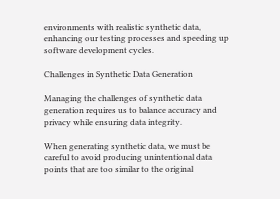environments with realistic synthetic data, enhancing our testing processes and speeding up software development cycles.

Challenges in Synthetic Data Generation

Managing the challenges of synthetic data generation requires us to balance accuracy and privacy while ensuring data integrity.

When generating synthetic data, we must be careful to avoid producing unintentional data points that are too similar to the original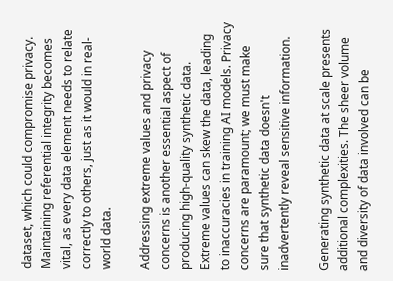dataset, which could compromise privacy. Maintaining referential integrity becomes vital, as every data element needs to relate correctly to others, just as it would in real-world data.

Addressing extreme values and privacy concerns is another essential aspect of producing high-quality synthetic data. Extreme values can skew the data, leading to inaccuracies in training AI models. Privacy concerns are paramount; we must make sure that synthetic data doesn't inadvertently reveal sensitive information.

Generating synthetic data at scale presents additional complexities. The sheer volume and diversity of data involved can be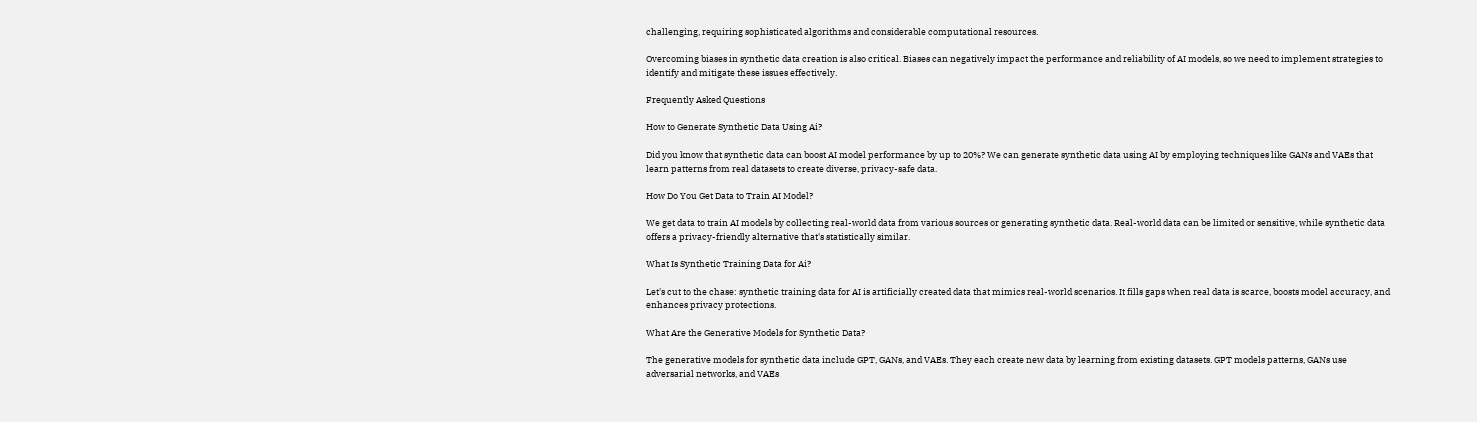challenging, requiring sophisticated algorithms and considerable computational resources.

Overcoming biases in synthetic data creation is also critical. Biases can negatively impact the performance and reliability of AI models, so we need to implement strategies to identify and mitigate these issues effectively.

Frequently Asked Questions

How to Generate Synthetic Data Using Ai?

Did you know that synthetic data can boost AI model performance by up to 20%? We can generate synthetic data using AI by employing techniques like GANs and VAEs that learn patterns from real datasets to create diverse, privacy-safe data.

How Do You Get Data to Train AI Model?

We get data to train AI models by collecting real-world data from various sources or generating synthetic data. Real-world data can be limited or sensitive, while synthetic data offers a privacy-friendly alternative that's statistically similar.

What Is Synthetic Training Data for Ai?

Let's cut to the chase: synthetic training data for AI is artificially created data that mimics real-world scenarios. It fills gaps when real data is scarce, boosts model accuracy, and enhances privacy protections.

What Are the Generative Models for Synthetic Data?

The generative models for synthetic data include GPT, GANs, and VAEs. They each create new data by learning from existing datasets. GPT models patterns, GANs use adversarial networks, and VAEs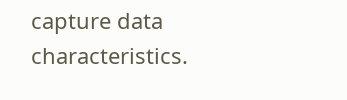capture data characteristics.